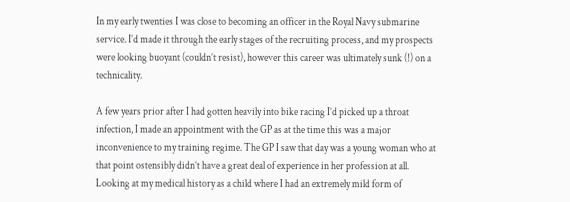In my early twenties I was close to becoming an officer in the Royal Navy submarine service. I’d made it through the early stages of the recruiting process, and my prospects were looking buoyant (couldn’t resist), however this career was ultimately sunk (!) on a technicality.

A few years prior after I had gotten heavily into bike racing I’d picked up a throat infection, I made an appointment with the GP as at the time this was a major inconvenience to my training regime. The GP I saw that day was a young woman who at that point ostensibly didn’t have a great deal of experience in her profession at all. Looking at my medical history as a child where I had an extremely mild form of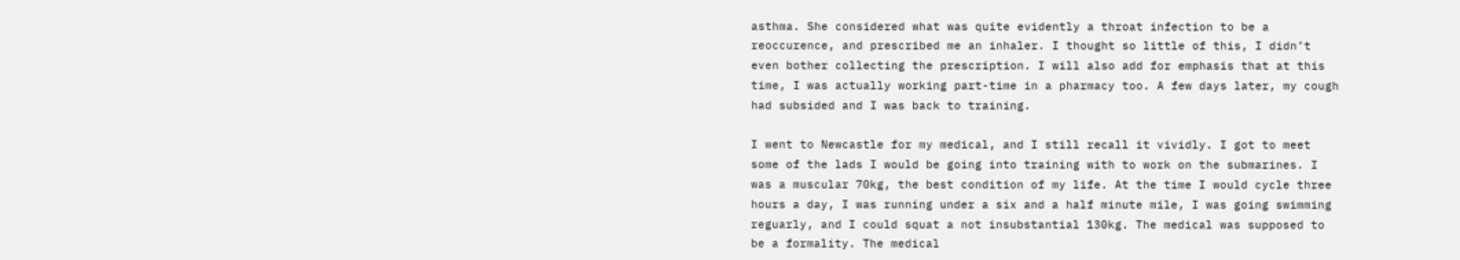asthma. She considered what was quite evidently a throat infection to be a reoccurence, and prescribed me an inhaler. I thought so little of this, I didn’t even bother collecting the prescription. I will also add for emphasis that at this time, I was actually working part-time in a pharmacy too. A few days later, my cough had subsided and I was back to training.

I went to Newcastle for my medical, and I still recall it vividly. I got to meet some of the lads I would be going into training with to work on the submarines. I was a muscular 70kg, the best condition of my life. At the time I would cycle three hours a day, I was running under a six and a half minute mile, I was going swimming reguarly, and I could squat a not insubstantial 130kg. The medical was supposed to be a formality. The medical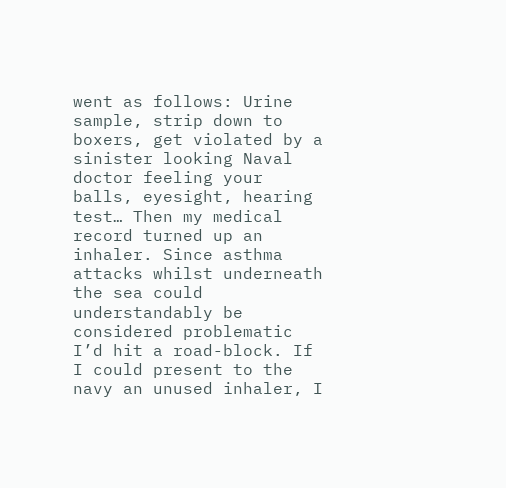went as follows: Urine sample, strip down to boxers, get violated by a sinister looking Naval doctor feeling your balls, eyesight, hearing test… Then my medical record turned up an inhaler. Since asthma attacks whilst underneath the sea could understandably be considered problematic I’d hit a road-block. If I could present to the navy an unused inhaler, I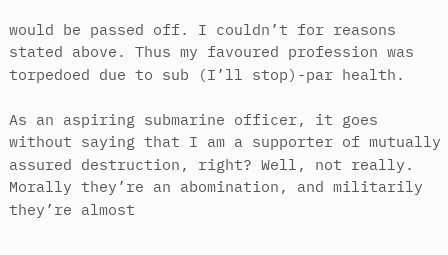would be passed off. I couldn’t for reasons stated above. Thus my favoured profession was torpedoed due to sub (I’ll stop)-par health.

As an aspiring submarine officer, it goes without saying that I am a supporter of mutually assured destruction, right? Well, not really. Morally they’re an abomination, and militarily they’re almost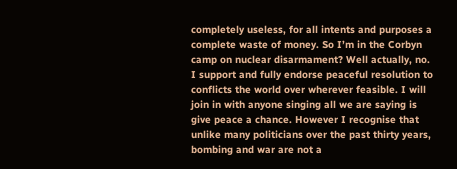completely useless, for all intents and purposes a complete waste of money. So I’m in the Corbyn camp on nuclear disarmament? Well actually, no. I support and fully endorse peaceful resolution to conflicts the world over wherever feasible. I will join in with anyone singing all we are saying is give peace a chance. However I recognise that unlike many politicians over the past thirty years, bombing and war are not a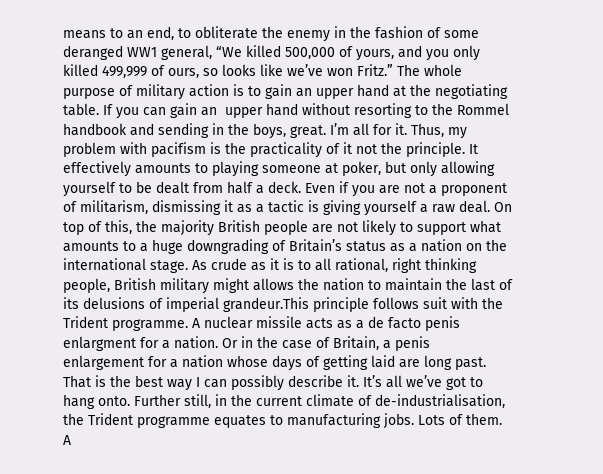means to an end, to obliterate the enemy in the fashion of some deranged WW1 general, “We killed 500,000 of yours, and you only killed 499,999 of ours, so looks like we’ve won Fritz.” The whole purpose of military action is to gain an upper hand at the negotiating table. If you can gain an  upper hand without resorting to the Rommel handbook and sending in the boys, great. I’m all for it. Thus, my problem with pacifism is the practicality of it not the principle. It effectively amounts to playing someone at poker, but only allowing yourself to be dealt from half a deck. Even if you are not a proponent of militarism, dismissing it as a tactic is giving yourself a raw deal. On top of this, the majority British people are not likely to support what amounts to a huge downgrading of Britain’s status as a nation on the international stage. As crude as it is to all rational, right thinking people, British military might allows the nation to maintain the last of its delusions of imperial grandeur.This principle follows suit with the Trident programme. A nuclear missile acts as a de facto penis enlargment for a nation. Or in the case of Britain, a penis enlargement for a nation whose days of getting laid are long past. That is the best way I can possibly describe it. It’s all we’ve got to hang onto. Further still, in the current climate of de-industrialisation, the Trident programme equates to manufacturing jobs. Lots of them. A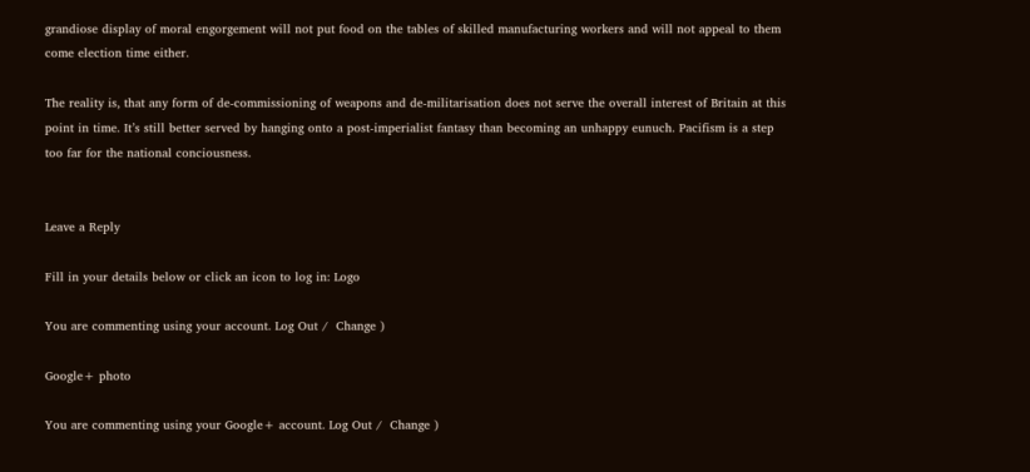grandiose display of moral engorgement will not put food on the tables of skilled manufacturing workers and will not appeal to them come election time either.

The reality is, that any form of de-commissioning of weapons and de-militarisation does not serve the overall interest of Britain at this point in time. It’s still better served by hanging onto a post-imperialist fantasy than becoming an unhappy eunuch. Pacifism is a step too far for the national conciousness.


Leave a Reply

Fill in your details below or click an icon to log in: Logo

You are commenting using your account. Log Out /  Change )

Google+ photo

You are commenting using your Google+ account. Log Out /  Change )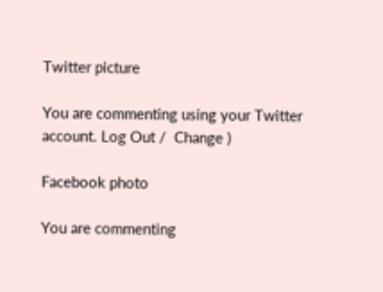Twitter picture

You are commenting using your Twitter account. Log Out /  Change )

Facebook photo

You are commenting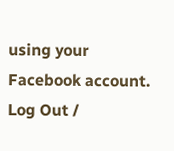using your Facebook account. Log Out /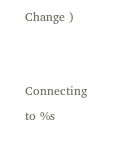Change )


Connecting to %s